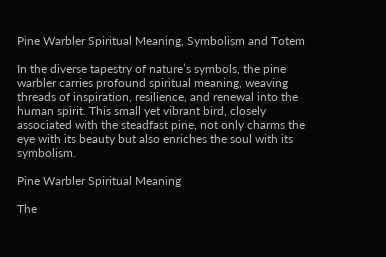Pine Warbler Spiritual Meaning, Symbolism and Totem

In the diverse tapestry of nature’s symbols, the pine warbler carries profound spiritual meaning, weaving threads of inspiration, resilience, and renewal into the human spirit. This small yet vibrant bird, closely associated with the steadfast pine, not only charms the eye with its beauty but also enriches the soul with its symbolism.

Pine Warbler Spiritual Meaning

The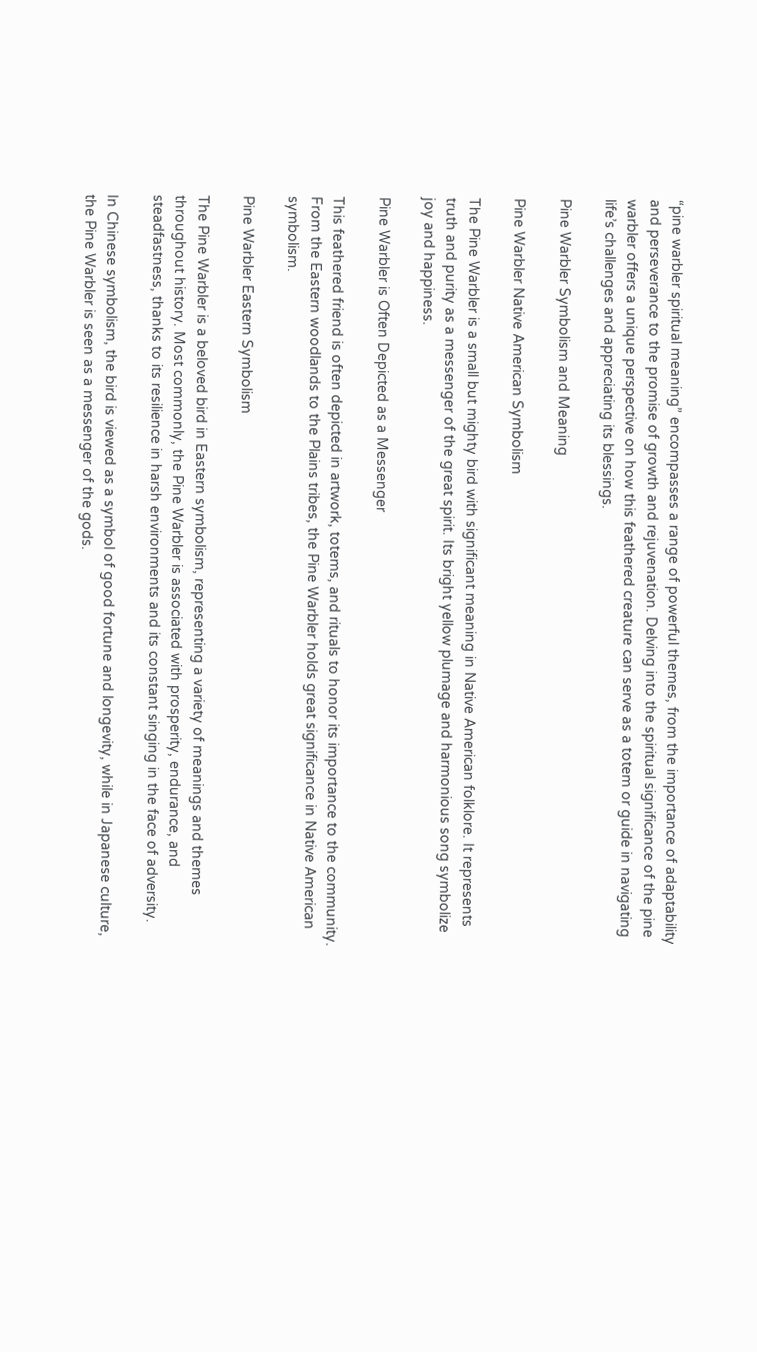“pine warbler spiritual meaning” encompasses a range of powerful themes, from the importance of adaptability and perseverance to the promise of growth and rejuvenation. Delving into the spiritual significance of the pine warbler offers a unique perspective on how this feathered creature can serve as a totem or guide in navigating life’s challenges and appreciating its blessings.

Pine Warbler Symbolism and Meaning

Pine Warbler Native American Symbolism

The Pine Warbler is a small but mighty bird with significant meaning in Native American folklore. It represents truth and purity as a messenger of the great spirit. Its bright yellow plumage and harmonious song symbolize joy and happiness.

Pine Warbler is Often Depicted as a Messenger

This feathered friend is often depicted in artwork, totems, and rituals to honor its importance to the community. From the Eastern woodlands to the Plains tribes, the Pine Warbler holds great significance in Native American symbolism.

Pine Warbler Eastern Symbolism

The Pine Warbler is a beloved bird in Eastern symbolism, representing a variety of meanings and themes throughout history. Most commonly, the Pine Warbler is associated with prosperity, endurance, and steadfastness, thanks to its resilience in harsh environments and its constant singing in the face of adversity.

In Chinese symbolism, the bird is viewed as a symbol of good fortune and longevity, while in Japanese culture, the Pine Warbler is seen as a messenger of the gods.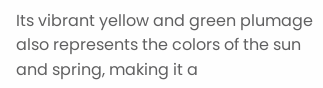Its vibrant yellow and green plumage also represents the colors of the sun and spring, making it a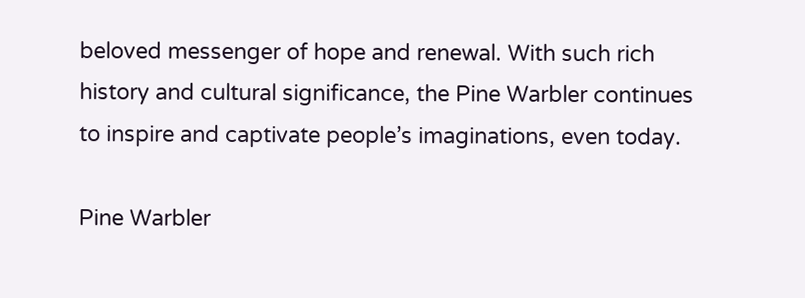beloved messenger of hope and renewal. With such rich history and cultural significance, the Pine Warbler continues to inspire and captivate people’s imaginations, even today.

Pine Warbler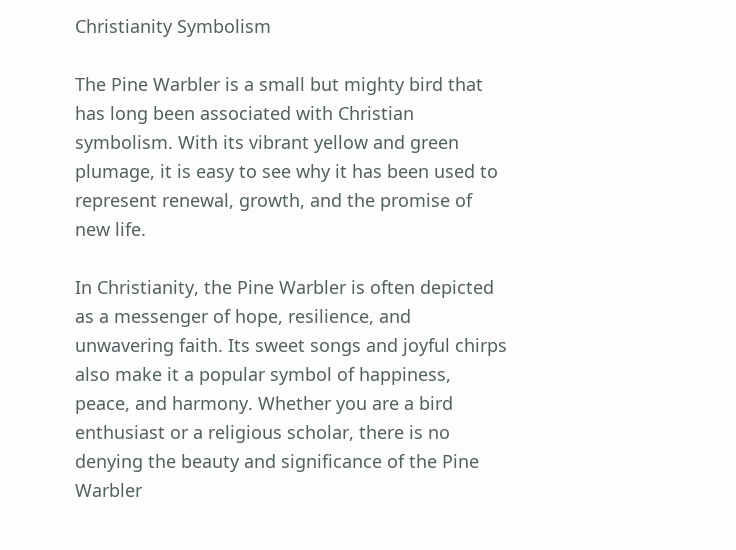Christianity Symbolism

The Pine Warbler is a small but mighty bird that has long been associated with Christian symbolism. With its vibrant yellow and green plumage, it is easy to see why it has been used to represent renewal, growth, and the promise of new life.

In Christianity, the Pine Warbler is often depicted as a messenger of hope, resilience, and unwavering faith. Its sweet songs and joyful chirps also make it a popular symbol of happiness, peace, and harmony. Whether you are a bird enthusiast or a religious scholar, there is no denying the beauty and significance of the Pine Warbler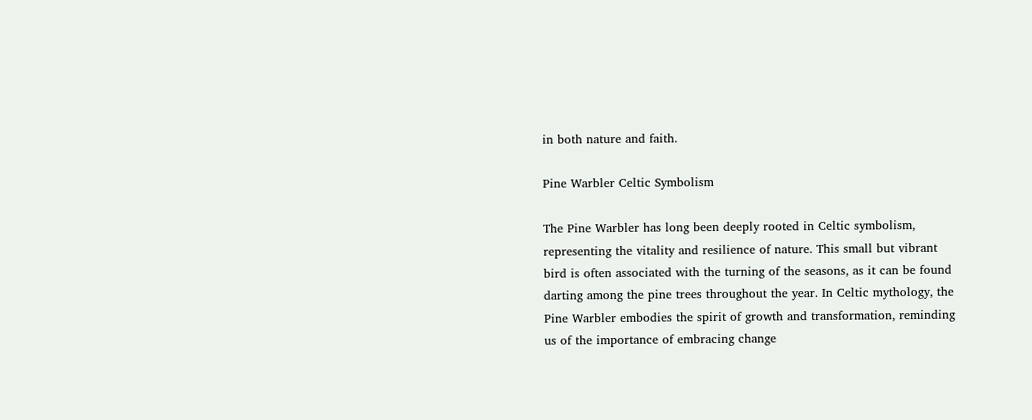in both nature and faith.

Pine Warbler Celtic Symbolism

The Pine Warbler has long been deeply rooted in Celtic symbolism, representing the vitality and resilience of nature. This small but vibrant bird is often associated with the turning of the seasons, as it can be found darting among the pine trees throughout the year. In Celtic mythology, the Pine Warbler embodies the spirit of growth and transformation, reminding us of the importance of embracing change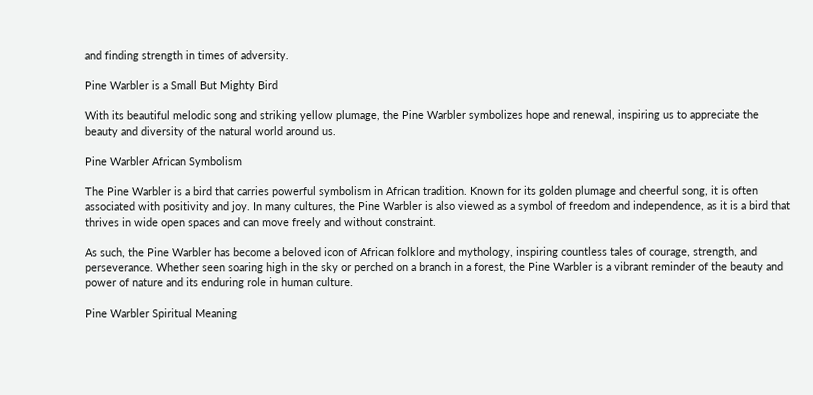and finding strength in times of adversity.

Pine Warbler is a Small But Mighty Bird

With its beautiful melodic song and striking yellow plumage, the Pine Warbler symbolizes hope and renewal, inspiring us to appreciate the beauty and diversity of the natural world around us.

Pine Warbler African Symbolism

The Pine Warbler is a bird that carries powerful symbolism in African tradition. Known for its golden plumage and cheerful song, it is often associated with positivity and joy. In many cultures, the Pine Warbler is also viewed as a symbol of freedom and independence, as it is a bird that thrives in wide open spaces and can move freely and without constraint.

As such, the Pine Warbler has become a beloved icon of African folklore and mythology, inspiring countless tales of courage, strength, and perseverance. Whether seen soaring high in the sky or perched on a branch in a forest, the Pine Warbler is a vibrant reminder of the beauty and power of nature and its enduring role in human culture.

Pine Warbler Spiritual Meaning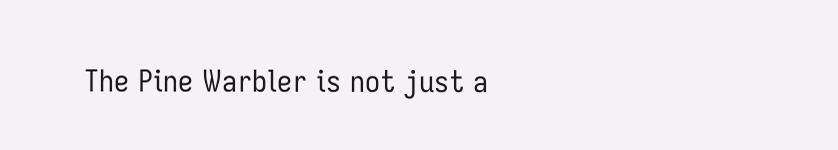The Pine Warbler is not just a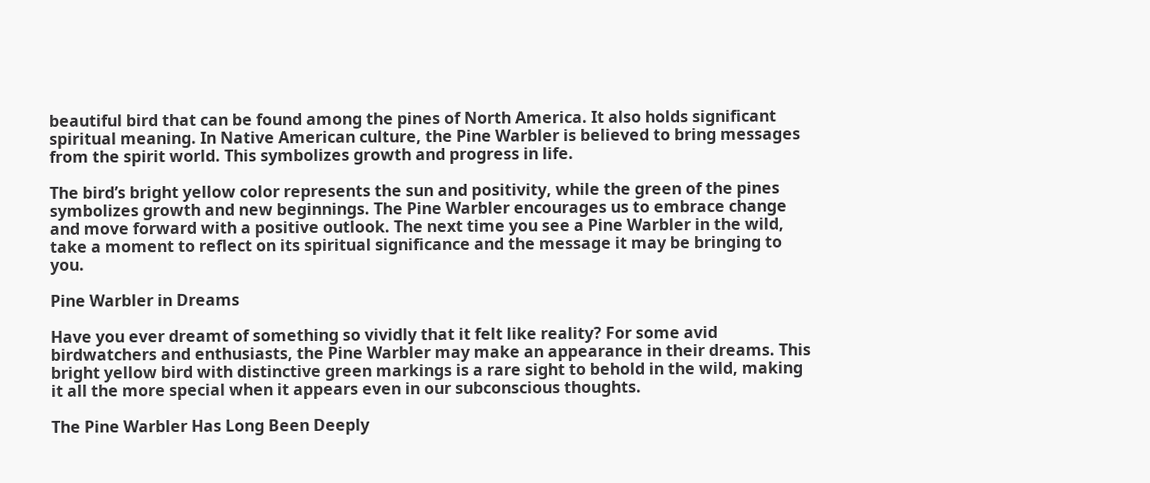beautiful bird that can be found among the pines of North America. It also holds significant spiritual meaning. In Native American culture, the Pine Warbler is believed to bring messages from the spirit world. This symbolizes growth and progress in life.

The bird’s bright yellow color represents the sun and positivity, while the green of the pines symbolizes growth and new beginnings. The Pine Warbler encourages us to embrace change and move forward with a positive outlook. The next time you see a Pine Warbler in the wild, take a moment to reflect on its spiritual significance and the message it may be bringing to you.

Pine Warbler in Dreams

Have you ever dreamt of something so vividly that it felt like reality? For some avid birdwatchers and enthusiasts, the Pine Warbler may make an appearance in their dreams. This bright yellow bird with distinctive green markings is a rare sight to behold in the wild, making it all the more special when it appears even in our subconscious thoughts.

The Pine Warbler Has Long Been Deeply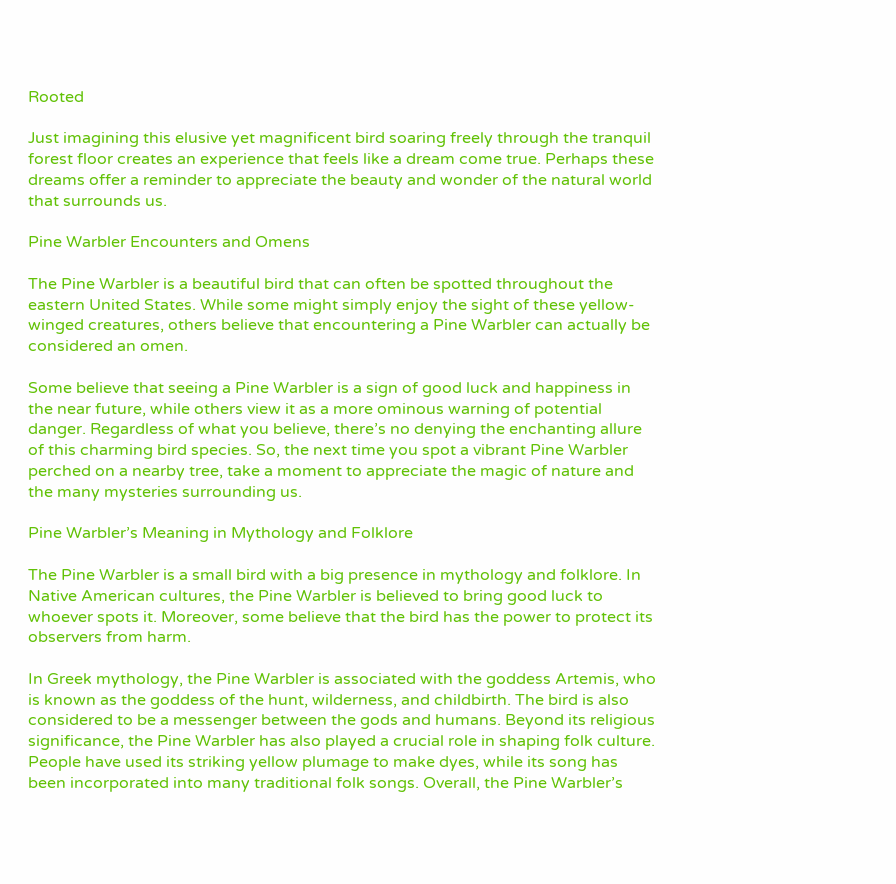Rooted

Just imagining this elusive yet magnificent bird soaring freely through the tranquil forest floor creates an experience that feels like a dream come true. Perhaps these dreams offer a reminder to appreciate the beauty and wonder of the natural world that surrounds us.

Pine Warbler Encounters and Omens

The Pine Warbler is a beautiful bird that can often be spotted throughout the eastern United States. While some might simply enjoy the sight of these yellow-winged creatures, others believe that encountering a Pine Warbler can actually be considered an omen.

Some believe that seeing a Pine Warbler is a sign of good luck and happiness in the near future, while others view it as a more ominous warning of potential danger. Regardless of what you believe, there’s no denying the enchanting allure of this charming bird species. So, the next time you spot a vibrant Pine Warbler perched on a nearby tree, take a moment to appreciate the magic of nature and the many mysteries surrounding us.

Pine Warbler’s Meaning in Mythology and Folklore

The Pine Warbler is a small bird with a big presence in mythology and folklore. In Native American cultures, the Pine Warbler is believed to bring good luck to whoever spots it. Moreover, some believe that the bird has the power to protect its observers from harm.

In Greek mythology, the Pine Warbler is associated with the goddess Artemis, who is known as the goddess of the hunt, wilderness, and childbirth. The bird is also considered to be a messenger between the gods and humans. Beyond its religious significance, the Pine Warbler has also played a crucial role in shaping folk culture. People have used its striking yellow plumage to make dyes, while its song has been incorporated into many traditional folk songs. Overall, the Pine Warbler’s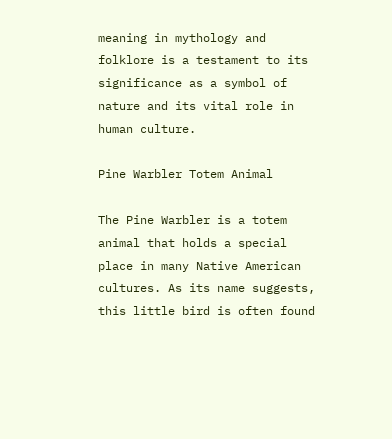meaning in mythology and folklore is a testament to its significance as a symbol of nature and its vital role in human culture.

Pine Warbler Totem Animal

The Pine Warbler is a totem animal that holds a special place in many Native American cultures. As its name suggests, this little bird is often found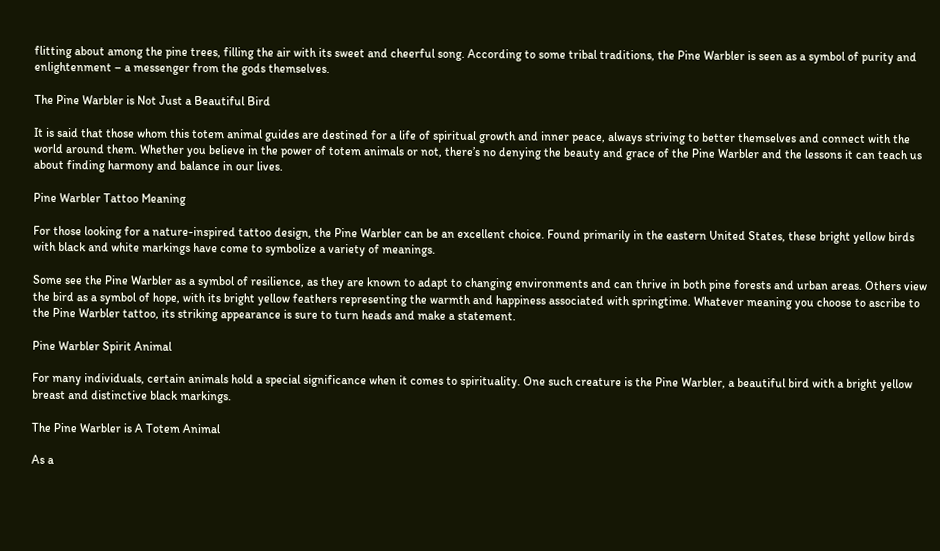flitting about among the pine trees, filling the air with its sweet and cheerful song. According to some tribal traditions, the Pine Warbler is seen as a symbol of purity and enlightenment – a messenger from the gods themselves.

The Pine Warbler is Not Just a Beautiful Bird

It is said that those whom this totem animal guides are destined for a life of spiritual growth and inner peace, always striving to better themselves and connect with the world around them. Whether you believe in the power of totem animals or not, there’s no denying the beauty and grace of the Pine Warbler and the lessons it can teach us about finding harmony and balance in our lives.

Pine Warbler Tattoo Meaning

For those looking for a nature-inspired tattoo design, the Pine Warbler can be an excellent choice. Found primarily in the eastern United States, these bright yellow birds with black and white markings have come to symbolize a variety of meanings.

Some see the Pine Warbler as a symbol of resilience, as they are known to adapt to changing environments and can thrive in both pine forests and urban areas. Others view the bird as a symbol of hope, with its bright yellow feathers representing the warmth and happiness associated with springtime. Whatever meaning you choose to ascribe to the Pine Warbler tattoo, its striking appearance is sure to turn heads and make a statement.

Pine Warbler Spirit Animal

For many individuals, certain animals hold a special significance when it comes to spirituality. One such creature is the Pine Warbler, a beautiful bird with a bright yellow breast and distinctive black markings.

The Pine Warbler is A Totem Animal

As a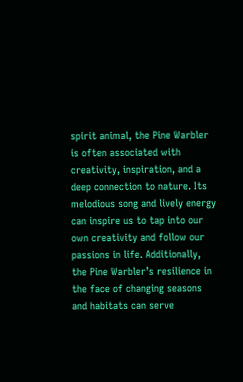spirit animal, the Pine Warbler is often associated with creativity, inspiration, and a deep connection to nature. Its melodious song and lively energy can inspire us to tap into our own creativity and follow our passions in life. Additionally, the Pine Warbler’s resilience in the face of changing seasons and habitats can serve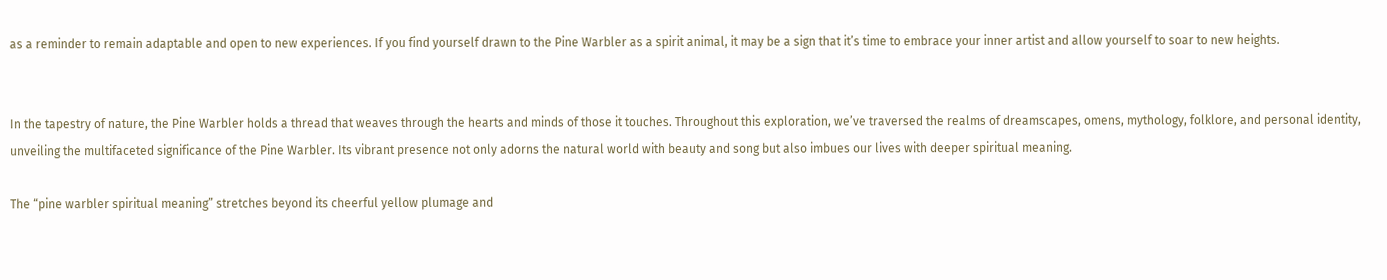as a reminder to remain adaptable and open to new experiences. If you find yourself drawn to the Pine Warbler as a spirit animal, it may be a sign that it’s time to embrace your inner artist and allow yourself to soar to new heights.


In the tapestry of nature, the Pine Warbler holds a thread that weaves through the hearts and minds of those it touches. Throughout this exploration, we’ve traversed the realms of dreamscapes, omens, mythology, folklore, and personal identity, unveiling the multifaceted significance of the Pine Warbler. Its vibrant presence not only adorns the natural world with beauty and song but also imbues our lives with deeper spiritual meaning.

The “pine warbler spiritual meaning” stretches beyond its cheerful yellow plumage and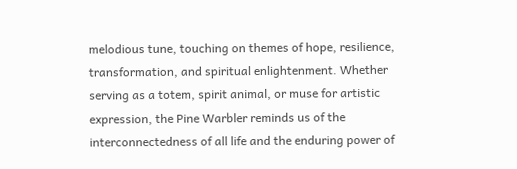melodious tune, touching on themes of hope, resilience, transformation, and spiritual enlightenment. Whether serving as a totem, spirit animal, or muse for artistic expression, the Pine Warbler reminds us of the interconnectedness of all life and the enduring power of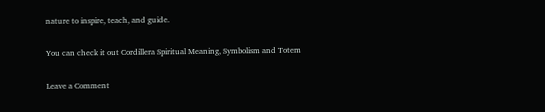nature to inspire, teach, and guide.

You can check it out Cordillera Spiritual Meaning, Symbolism and Totem

Leave a Comment